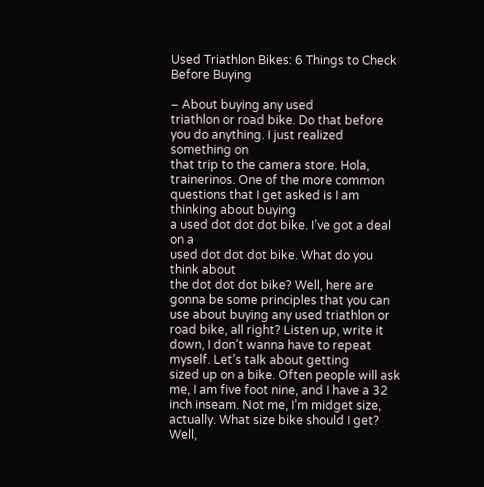Used Triathlon Bikes: 6 Things to Check Before Buying

– About buying any used
triathlon or road bike. Do that before you do anything. I just realized something on
that trip to the camera store. Hola, trainerinos. One of the more common
questions that I get asked is I am thinking about buying
a used dot dot dot bike. I’ve got a deal on a
used dot dot dot bike. What do you think about
the dot dot dot bike? Well, here are gonna be some principles that you can use about buying any used triathlon or road bike, all right? Listen up, write it down, I don’t wanna have to repeat myself. Let’s talk about getting
sized up on a bike. Often people will ask
me, I am five foot nine, and I have a 32 inch inseam. Not me, I’m midget size, actually. What size bike should I get? Well,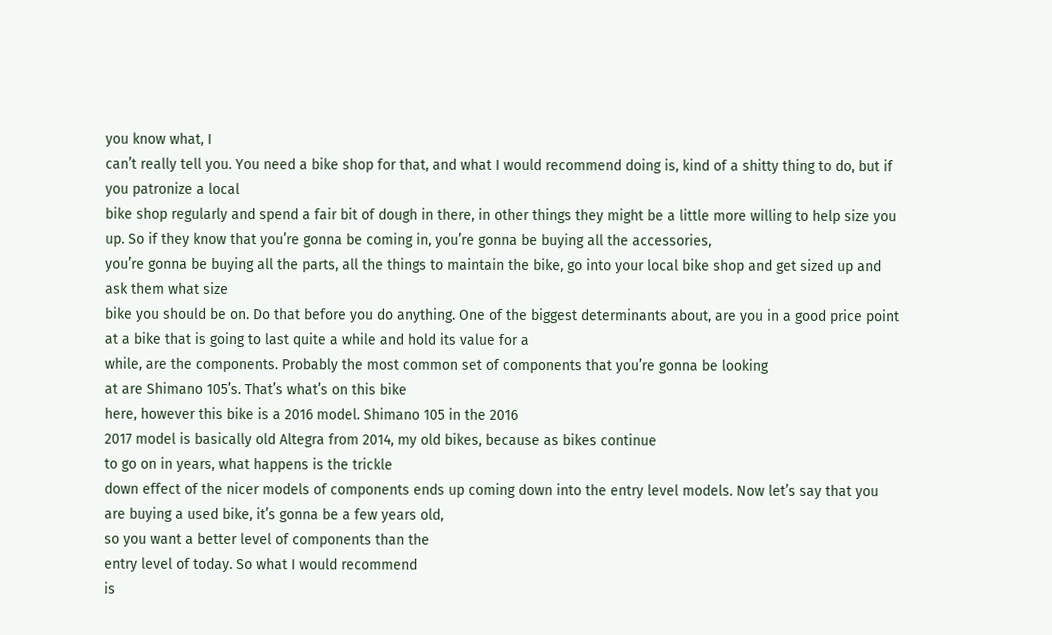you know what, I
can’t really tell you. You need a bike shop for that, and what I would recommend doing is, kind of a shitty thing to do, but if you patronize a local
bike shop regularly and spend a fair bit of dough in there, in other things they might be a little more willing to help size you up. So if they know that you’re gonna be coming in, you’re gonna be buying all the accessories,
you’re gonna be buying all the parts, all the things to maintain the bike, go into your local bike shop and get sized up and ask them what size
bike you should be on. Do that before you do anything. One of the biggest determinants about, are you in a good price point at a bike that is going to last quite a while and hold its value for a
while, are the components. Probably the most common set of components that you’re gonna be looking
at are Shimano 105’s. That’s what’s on this bike
here, however this bike is a 2016 model. Shimano 105 in the 2016
2017 model is basically old Altegra from 2014, my old bikes, because as bikes continue
to go on in years, what happens is the trickle
down effect of the nicer models of components ends up coming down into the entry level models. Now let’s say that you
are buying a used bike, it’s gonna be a few years old,
so you want a better level of components than the
entry level of today. So what I would recommend
is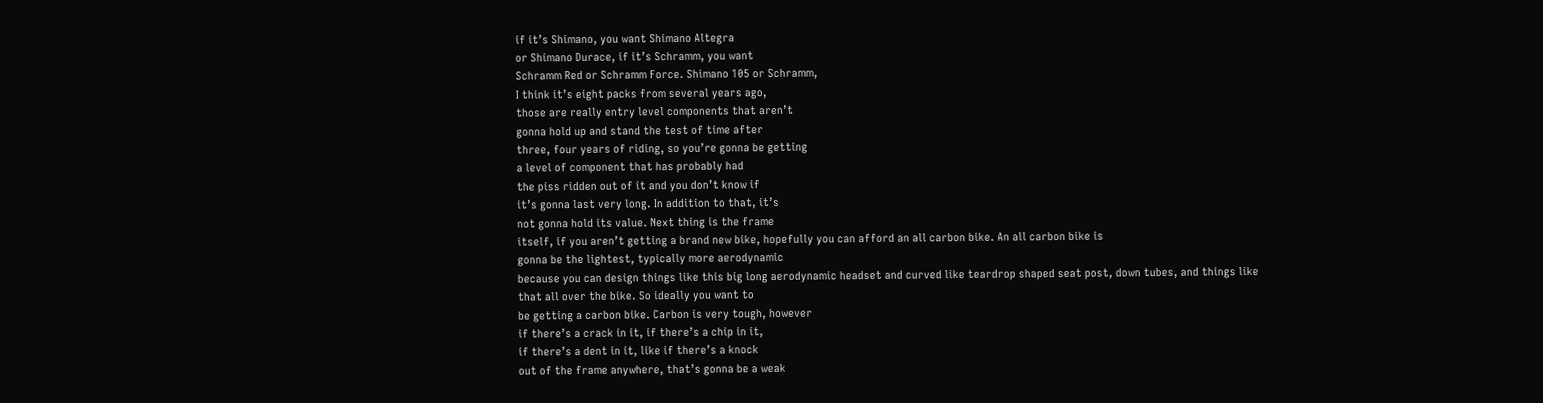if it’s Shimano, you want Shimano Altegra
or Shimano Durace, if it’s Schramm, you want
Schramm Red or Schramm Force. Shimano 105 or Schramm,
I think it’s eight packs from several years ago,
those are really entry level components that aren’t
gonna hold up and stand the test of time after
three, four years of riding, so you’re gonna be getting
a level of component that has probably had
the piss ridden out of it and you don’t know if
it’s gonna last very long. In addition to that, it’s
not gonna hold its value. Next thing is the frame
itself, if you aren’t getting a brand new bike, hopefully you can afford an all carbon bike. An all carbon bike is
gonna be the lightest, typically more aerodynamic
because you can design things like this big long aerodynamic headset and curved like teardrop shaped seat post, down tubes, and things like
that all over the bike. So ideally you want to
be getting a carbon bike. Carbon is very tough, however
if there’s a crack in it, if there’s a chip in it,
if there’s a dent in it, like if there’s a knock
out of the frame anywhere, that’s gonna be a weak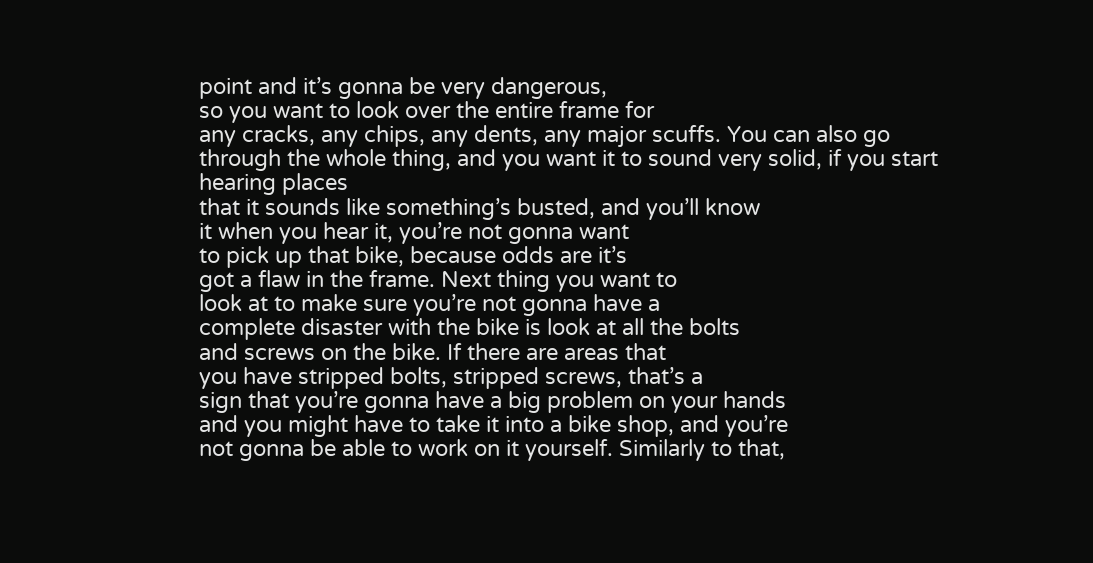point and it’s gonna be very dangerous,
so you want to look over the entire frame for
any cracks, any chips, any dents, any major scuffs. You can also go through the whole thing, and you want it to sound very solid, if you start hearing places
that it sounds like something’s busted, and you’ll know
it when you hear it, you’re not gonna want
to pick up that bike, because odds are it’s
got a flaw in the frame. Next thing you want to
look at to make sure you’re not gonna have a
complete disaster with the bike is look at all the bolts
and screws on the bike. If there are areas that
you have stripped bolts, stripped screws, that’s a
sign that you’re gonna have a big problem on your hands
and you might have to take it into a bike shop, and you’re
not gonna be able to work on it yourself. Similarly to that,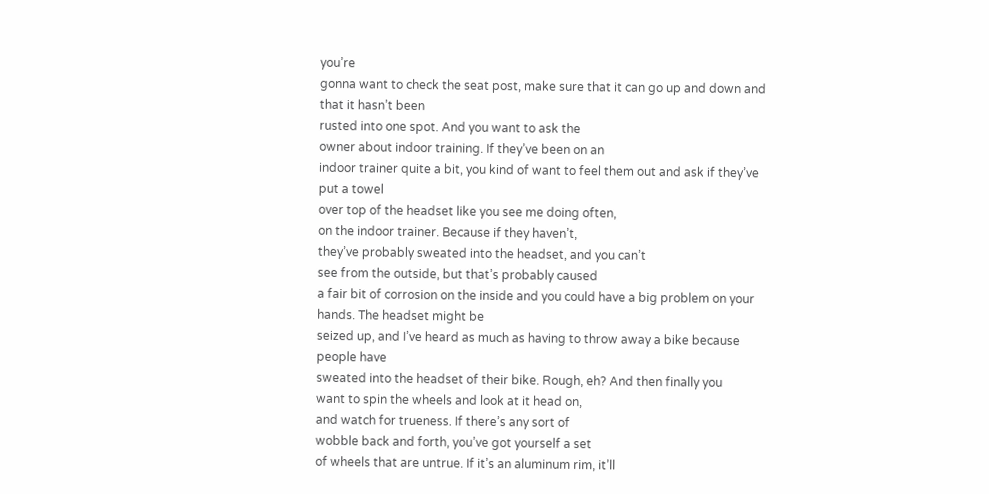you’re
gonna want to check the seat post, make sure that it can go up and down and that it hasn’t been
rusted into one spot. And you want to ask the
owner about indoor training. If they’ve been on an
indoor trainer quite a bit, you kind of want to feel them out and ask if they’ve put a towel
over top of the headset like you see me doing often,
on the indoor trainer. Because if they haven’t,
they’ve probably sweated into the headset, and you can’t
see from the outside, but that’s probably caused
a fair bit of corrosion on the inside and you could have a big problem on your hands. The headset might be
seized up, and I’ve heard as much as having to throw away a bike because people have
sweated into the headset of their bike. Rough, eh? And then finally you
want to spin the wheels and look at it head on,
and watch for trueness. If there’s any sort of
wobble back and forth, you’ve got yourself a set
of wheels that are untrue. If it’s an aluminum rim, it’ll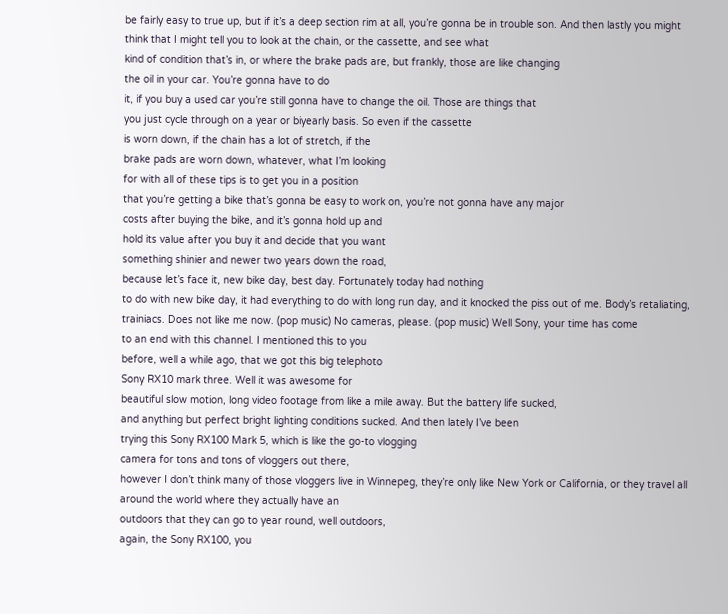be fairly easy to true up, but if it’s a deep section rim at all, you’re gonna be in trouble son. And then lastly you might think that I might tell you to look at the chain, or the cassette, and see what
kind of condition that’s in, or where the brake pads are, but frankly, those are like changing
the oil in your car. You’re gonna have to do
it, if you buy a used car you’re still gonna have to change the oil. Those are things that
you just cycle through on a year or biyearly basis. So even if the cassette
is worn down, if the chain has a lot of stretch, if the
brake pads are worn down, whatever, what I’m looking
for with all of these tips is to get you in a position
that you’re getting a bike that’s gonna be easy to work on, you’re not gonna have any major
costs after buying the bike, and it’s gonna hold up and
hold its value after you buy it and decide that you want
something shinier and newer two years down the road,
because let’s face it, new bike day, best day. Fortunately today had nothing
to do with new bike day, it had everything to do with long run day, and it knocked the piss out of me. Body’s retaliating, trainiacs. Does not like me now. (pop music) No cameras, please. (pop music) Well Sony, your time has come
to an end with this channel. I mentioned this to you
before, well a while ago, that we got this big telephoto
Sony RX10 mark three. Well it was awesome for
beautiful slow motion, long video footage from like a mile away. But the battery life sucked,
and anything but perfect bright lighting conditions sucked. And then lately I’ve been
trying this Sony RX100 Mark 5, which is like the go-to vlogging
camera for tons and tons of vloggers out there,
however I don’t think many of those vloggers live in Winnepeg, they’re only like New York or California, or they travel all around the world where they actually have an
outdoors that they can go to year round, well outdoors,
again, the Sony RX100, you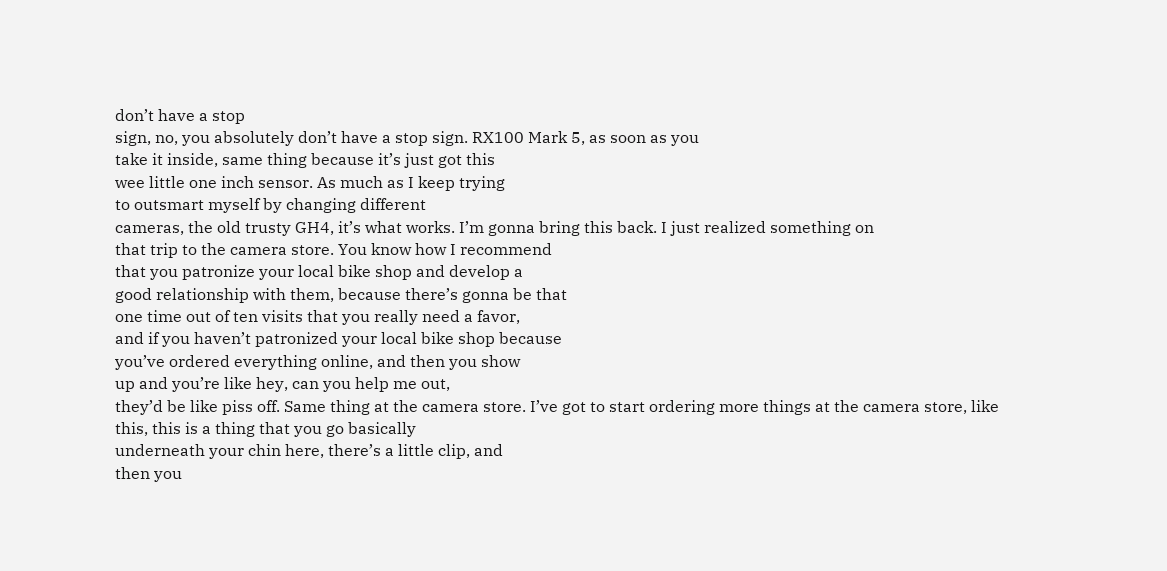don’t have a stop
sign, no, you absolutely don’t have a stop sign. RX100 Mark 5, as soon as you
take it inside, same thing because it’s just got this
wee little one inch sensor. As much as I keep trying
to outsmart myself by changing different
cameras, the old trusty GH4, it’s what works. I’m gonna bring this back. I just realized something on
that trip to the camera store. You know how I recommend
that you patronize your local bike shop and develop a
good relationship with them, because there’s gonna be that
one time out of ten visits that you really need a favor,
and if you haven’t patronized your local bike shop because
you’ve ordered everything online, and then you show
up and you’re like hey, can you help me out,
they’d be like piss off. Same thing at the camera store. I’ve got to start ordering more things at the camera store, like
this, this is a thing that you go basically
underneath your chin here, there’s a little clip, and
then you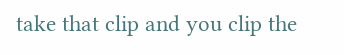take that clip and you clip the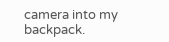camera into my backpack.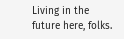Living in the future here, folks.